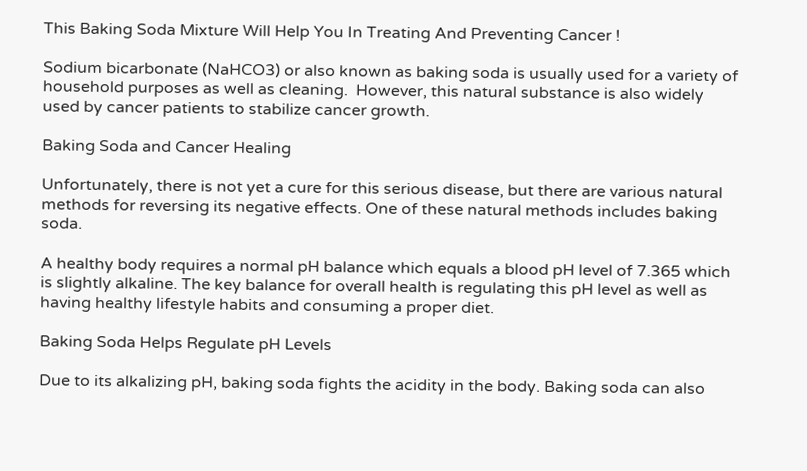This Baking Soda Mixture Will Help You In Treating And Preventing Cancer !

Sodium bicarbonate (NaHCO3) or also known as baking soda is usually used for a variety of household purposes as well as cleaning.  However, this natural substance is also widely used by cancer patients to stabilize cancer growth.

Baking Soda and Cancer Healing

Unfortunately, there is not yet a cure for this serious disease, but there are various natural methods for reversing its negative effects. One of these natural methods includes baking soda.

A healthy body requires a normal pH balance which equals a blood pH level of 7.365 which is slightly alkaline. The key balance for overall health is regulating this pH level as well as having healthy lifestyle habits and consuming a proper diet.

Baking Soda Helps Regulate pH Levels

Due to its alkalizing pH, baking soda fights the acidity in the body. Baking soda can also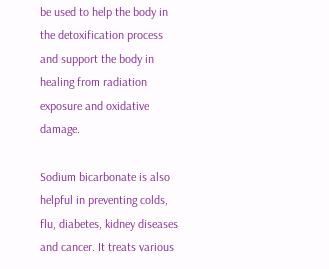be used to help the body in the detoxification process and support the body in healing from radiation exposure and oxidative damage.

Sodium bicarbonate is also helpful in preventing colds, flu, diabetes, kidney diseases and cancer. It treats various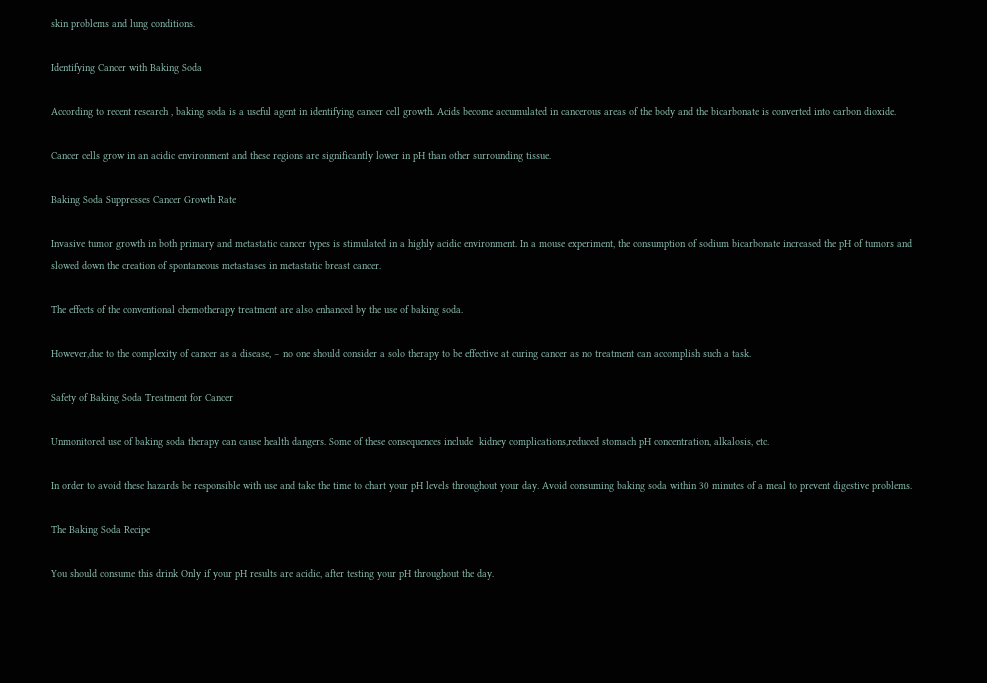skin problems and lung conditions.

Identifying Cancer with Baking Soda

According to recent research , baking soda is a useful agent in identifying cancer cell growth. Acids become accumulated in cancerous areas of the body and the bicarbonate is converted into carbon dioxide.

Cancer cells grow in an acidic environment and these regions are significantly lower in pH than other surrounding tissue.

Baking Soda Suppresses Cancer Growth Rate

Invasive tumor growth in both primary and metastatic cancer types is stimulated in a highly acidic environment. In a mouse experiment, the consumption of sodium bicarbonate increased the pH of tumors and slowed down the creation of spontaneous metastases in metastatic breast cancer.

The effects of the conventional chemotherapy treatment are also enhanced by the use of baking soda.

However,due to the complexity of cancer as a disease, − no one should consider a solo therapy to be effective at curing cancer as no treatment can accomplish such a task.

Safety of Baking Soda Treatment for Cancer

Unmonitored use of baking soda therapy can cause health dangers. Some of these consequences include  kidney complications,reduced stomach pH concentration, alkalosis, etc.

In order to avoid these hazards be responsible with use and take the time to chart your pH levels throughout your day. Avoid consuming baking soda within 30 minutes of a meal to prevent digestive problems.

The Baking Soda Recipe

You should consume this drink Only if your pH results are acidic, after testing your pH throughout the day.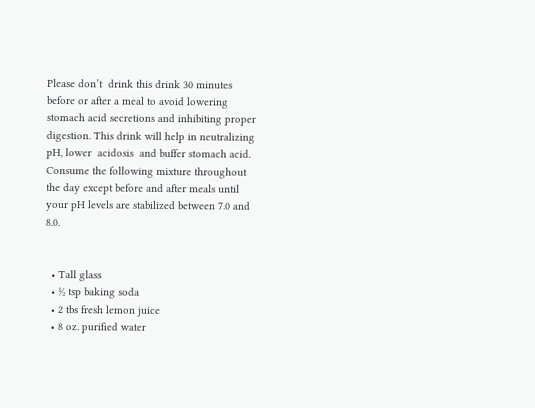Please don’t  drink this drink 30 minutes before or after a meal to avoid lowering stomach acid secretions and inhibiting proper digestion. This drink will help in neutralizing pH, lower  acidosis  and buffer stomach acid. Consume the following mixture throughout the day except before and after meals until your pH levels are stabilized between 7.0 and 8.0.


  • Tall glass
  • ½ tsp baking soda
  • 2 tbs fresh lemon juice
  • 8 oz. purified water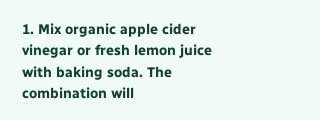1. Mix organic apple cider vinegar or fresh lemon juice with baking soda. The combination will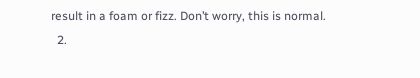result in a foam or fizz. Don’t worry, this is normal.
  2.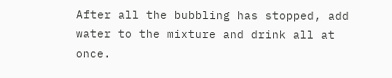After all the bubbling has stopped, add water to the mixture and drink all at once.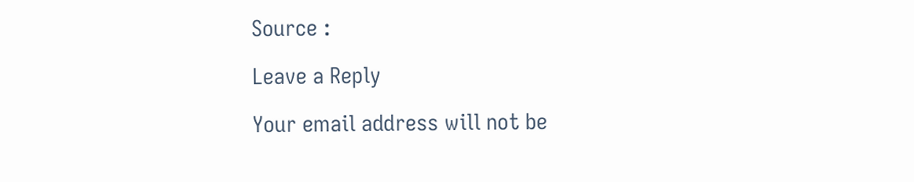Source :

Leave a Reply

Your email address will not be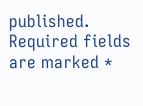published. Required fields are marked *